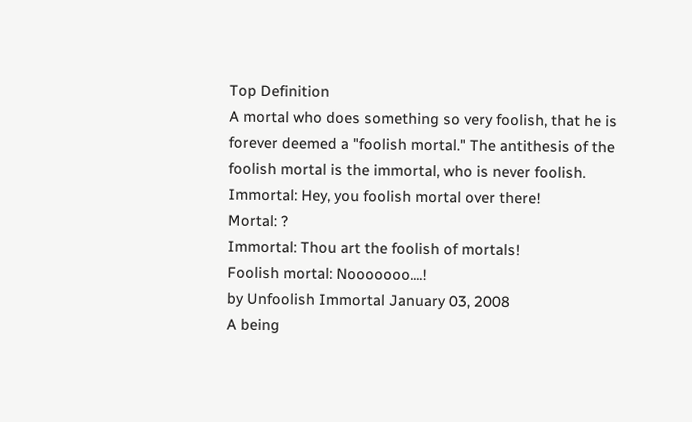Top Definition
A mortal who does something so very foolish, that he is forever deemed a "foolish mortal." The antithesis of the foolish mortal is the immortal, who is never foolish.
Immortal: Hey, you foolish mortal over there!
Mortal: ?
Immortal: Thou art the foolish of mortals!
Foolish mortal: Nooooooo....!
by Unfoolish Immortal January 03, 2008
A being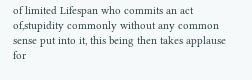of limited Lifespan who commits an act of,stupidity commonly without any common sense put into it, this being then takes applause for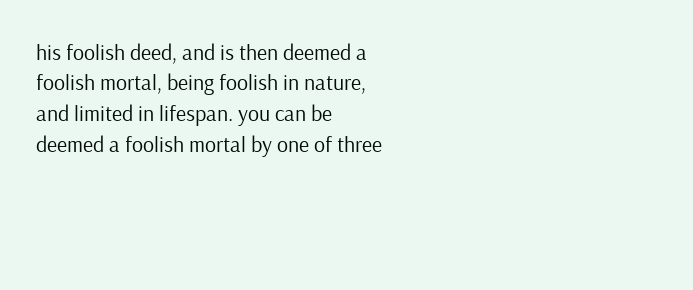his foolish deed, and is then deemed a foolish mortal, being foolish in nature, and limited in lifespan. you can be deemed a foolish mortal by one of three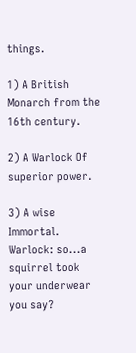things.

1) A British Monarch from the 16th century.

2) A Warlock Of superior power.

3) A wise Immortal.
Warlock: so...a squirrel took your underwear you say?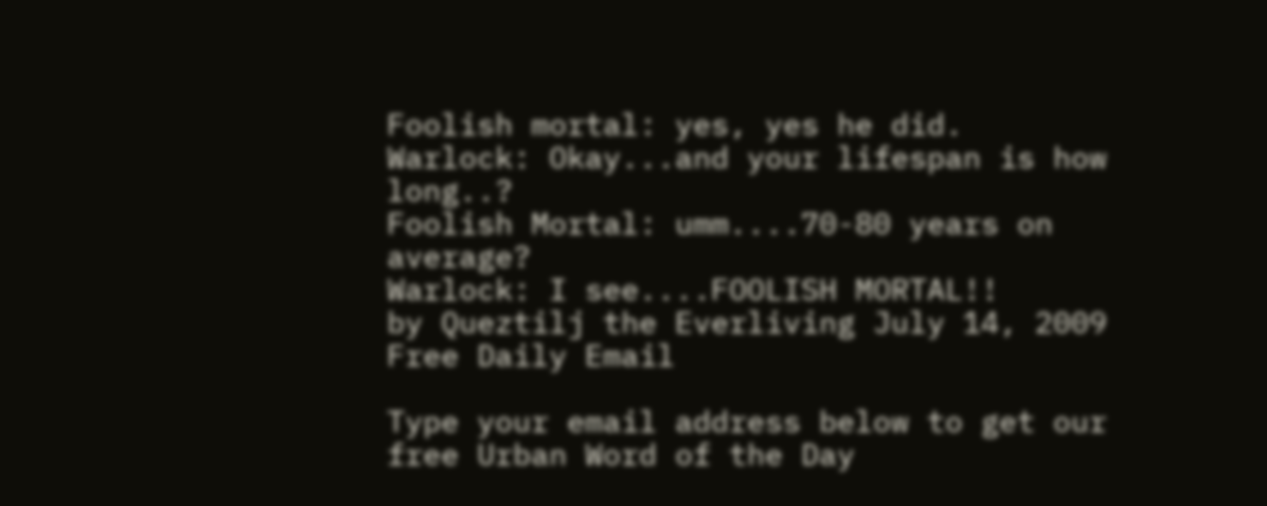Foolish mortal: yes, yes he did.
Warlock: Okay...and your lifespan is how long..?
Foolish Mortal: umm....70-80 years on average?
Warlock: I see....FOOLISH MORTAL!!
by Queztilj the Everliving July 14, 2009
Free Daily Email

Type your email address below to get our free Urban Word of the Day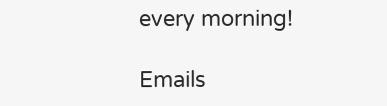every morning!

Emails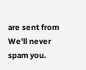are sent from We'll never spam you.